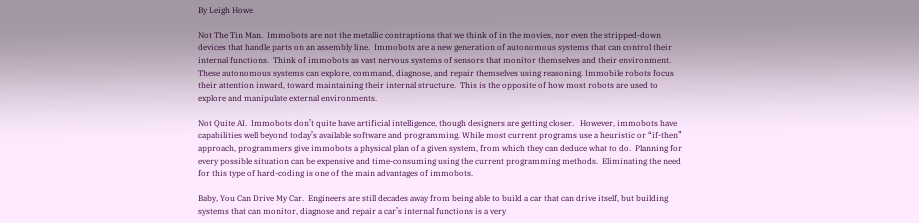By Leigh Howe

Not The Tin Man.  Immobots are not the metallic contraptions that we think of in the movies, nor even the stripped-down devices that handle parts on an assembly line.  Immobots are a new generation of autonomous systems that can control their internal functions.  Think of immobots as vast nervous systems of sensors that monitor themselves and their environment.  These autonomous systems can explore, command, diagnose, and repair themselves using reasoning. Immobile robots focus their attention inward, toward maintaining their internal structure.  This is the opposite of how most robots are used to explore and manipulate external environments.

Not Quite AI.  Immobots don’t quite have artificial intelligence, though designers are getting closer.   However, immobots have capabilities well beyond today’s available software and programming. While most current programs use a heuristic or “if-then” approach, programmers give immobots a physical plan of a given system, from which they can deduce what to do.  Planning for every possible situation can be expensive and time-consuming using the current programming methods.  Eliminating the need for this type of hard-coding is one of the main advantages of immobots.

Baby, You Can Drive My Car.  Engineers are still decades away from being able to build a car that can drive itself, but building systems that can monitor, diagnose and repair a car’s internal functions is a very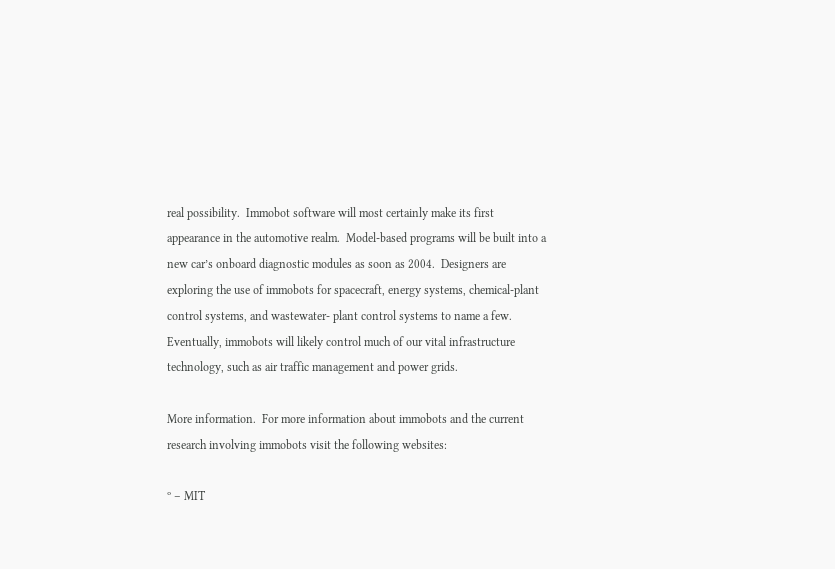real possibility.  Immobot software will most certainly make its first appearance in the automotive realm.  Model-based programs will be built into a new car’s onboard diagnostic modules as soon as 2004.  Designers are exploring the use of immobots for spacecraft, energy systems, chemical-plant control systems, and wastewater- plant control systems to name a few.  Eventually, immobots will likely control much of our vital infrastructure technology, such as air traffic management and power grids.

More information.  For more information about immobots and the current research involving immobots visit the following websites:

º – MIT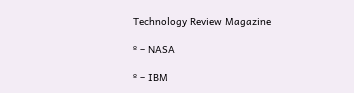Technology Review Magazine

º – NASA

º – IBM